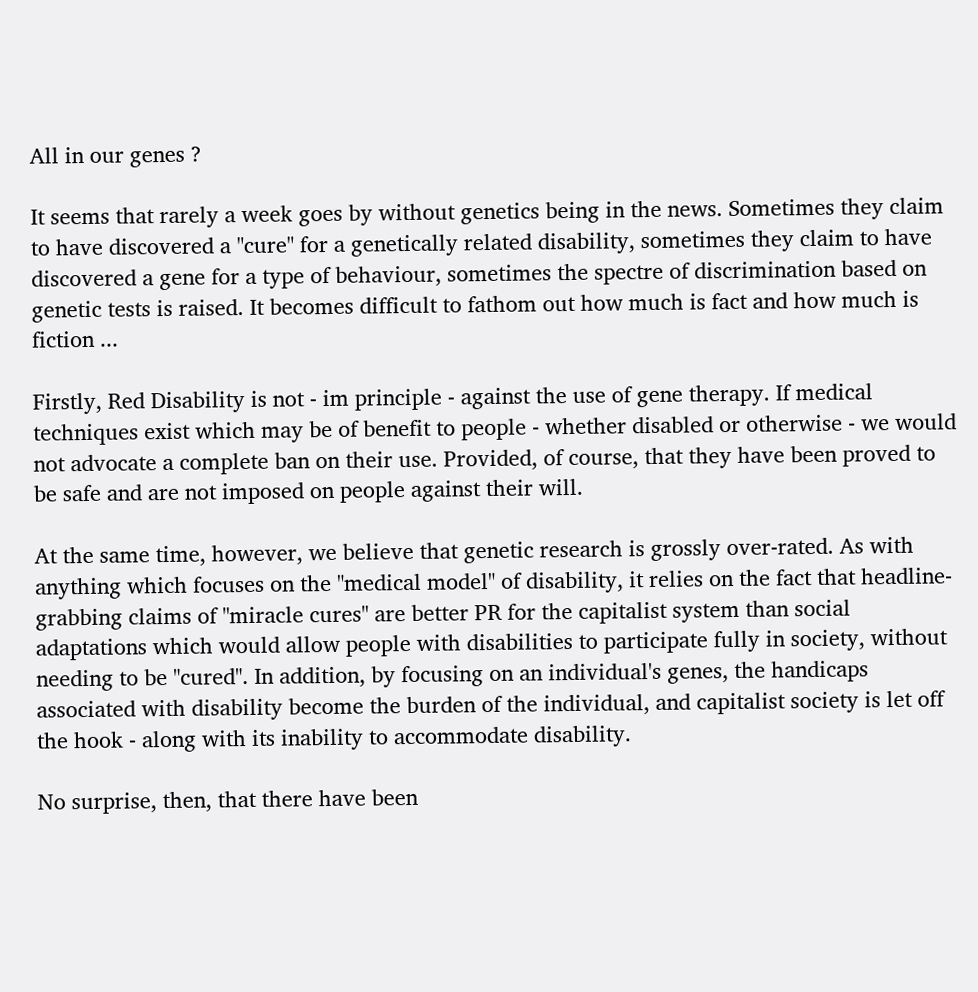All in our genes ?

It seems that rarely a week goes by without genetics being in the news. Sometimes they claim to have discovered a "cure" for a genetically related disability, sometimes they claim to have discovered a gene for a type of behaviour, sometimes the spectre of discrimination based on genetic tests is raised. It becomes difficult to fathom out how much is fact and how much is fiction ...

Firstly, Red Disability is not - im principle - against the use of gene therapy. If medical techniques exist which may be of benefit to people - whether disabled or otherwise - we would not advocate a complete ban on their use. Provided, of course, that they have been proved to be safe and are not imposed on people against their will.

At the same time, however, we believe that genetic research is grossly over-rated. As with anything which focuses on the "medical model" of disability, it relies on the fact that headline-grabbing claims of "miracle cures" are better PR for the capitalist system than social adaptations which would allow people with disabilities to participate fully in society, without needing to be "cured". In addition, by focusing on an individual's genes, the handicaps associated with disability become the burden of the individual, and capitalist society is let off the hook - along with its inability to accommodate disability.

No surprise, then, that there have been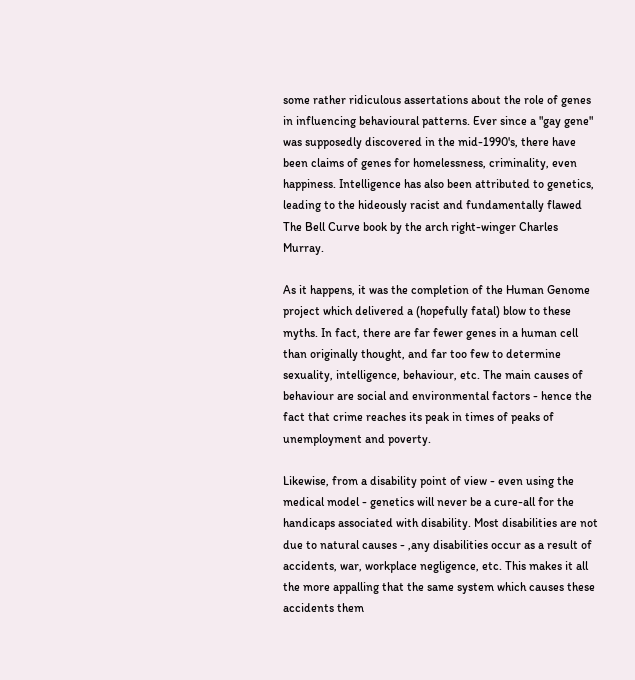some rather ridiculous assertations about the role of genes in influencing behavioural patterns. Ever since a "gay gene" was supposedly discovered in the mid-1990's, there have been claims of genes for homelessness, criminality, even happiness. Intelligence has also been attributed to genetics, leading to the hideously racist and fundamentally flawed The Bell Curve book by the arch right-winger Charles Murray.

As it happens, it was the completion of the Human Genome project which delivered a (hopefully fatal) blow to these myths. In fact, there are far fewer genes in a human cell than originally thought, and far too few to determine sexuality, intelligence, behaviour, etc. The main causes of behaviour are social and environmental factors - hence the fact that crime reaches its peak in times of peaks of unemployment and poverty.

Likewise, from a disability point of view - even using the medical model - genetics will never be a cure-all for the handicaps associated with disability. Most disabilities are not due to natural causes - ,any disabilities occur as a result of accidents, war, workplace negligence, etc. This makes it all the more appalling that the same system which causes these accidents them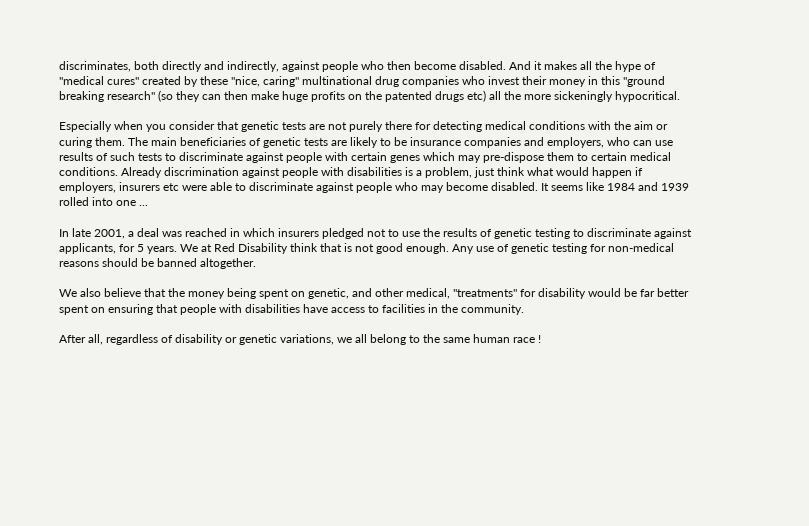discriminates, both directly and indirectly, against people who then become disabled. And it makes all the hype of "medical cures" created by these "nice, caring" multinational drug companies who invest their money in this "ground breaking research" (so they can then make huge profits on the patented drugs etc) all the more sickeningly hypocritical.

Especially when you consider that genetic tests are not purely there for detecting medical conditions with the aim or curing them. The main beneficiaries of genetic tests are likely to be insurance companies and employers, who can use results of such tests to discriminate against people with certain genes which may pre-dispose them to certain medical conditions. Already discrimination against people with disabilities is a problem, just think what would happen if employers, insurers etc were able to discriminate against people who may become disabled. It seems like 1984 and 1939 rolled into one ...

In late 2001, a deal was reached in which insurers pledged not to use the results of genetic testing to discriminate against applicants, for 5 years. We at Red Disability think that is not good enough. Any use of genetic testing for non-medical reasons should be banned altogether.

We also believe that the money being spent on genetic, and other medical, "treatments" for disability would be far better spent on ensuring that people with disabilities have access to facilities in the community.

After all, regardless of disability or genetic variations, we all belong to the same human race !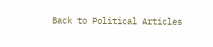Back to Political Articles